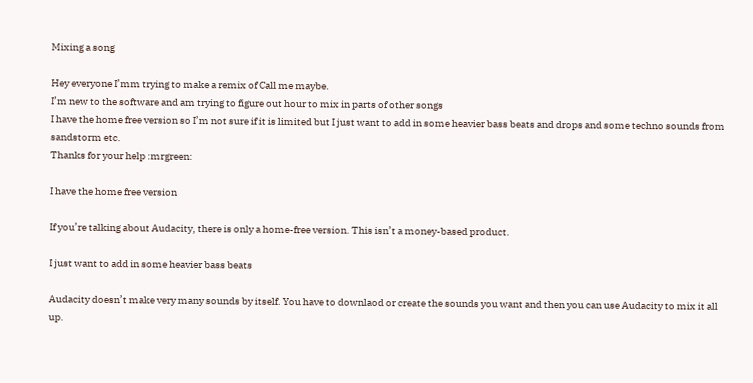Mixing a song

Hey everyone I’mm trying to make a remix of Call me maybe.
I’m new to the software and am trying to figure out hour to mix in parts of other songs
I have the home free version so I’m not sure if it is limited but I just want to add in some heavier bass beats and drops and some techno sounds from sandstorm etc.
Thanks for your help :mrgreen:

I have the home free version

If you’re talking about Audacity, there is only a home-free version. This isn’t a money-based product.

I just want to add in some heavier bass beats

Audacity doesn’t make very many sounds by itself. You have to downlaod or create the sounds you want and then you can use Audacity to mix it all up.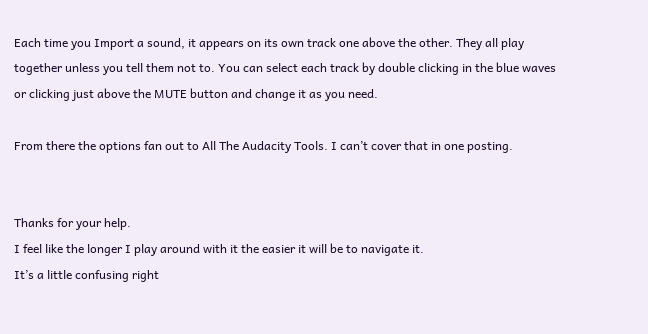Each time you Import a sound, it appears on its own track one above the other. They all play together unless you tell them not to. You can select each track by double clicking in the blue waves or clicking just above the MUTE button and change it as you need.

From there the options fan out to All The Audacity Tools. I can’t cover that in one posting.


Thanks for your help.
I feel like the longer I play around with it the easier it will be to navigate it.
It’s a little confusing right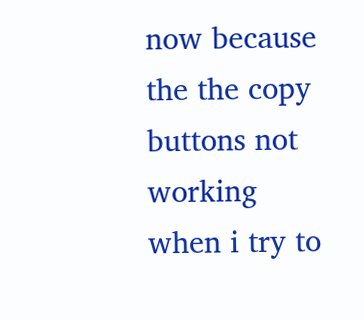now because the the copy buttons not working when i try to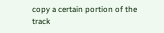copy a certain portion of the track